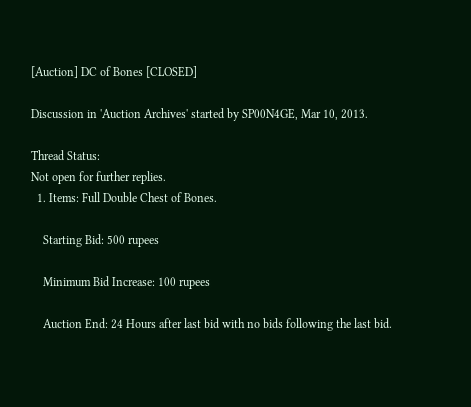[Auction] DC of Bones [CLOSED]

Discussion in 'Auction Archives' started by SP00N4GE, Mar 10, 2013.

Thread Status:
Not open for further replies.
  1. Items: Full Double Chest of Bones.

    Starting Bid: 500 rupees

    Minimum Bid Increase: 100 rupees

    Auction End: 24 Hours after last bid with no bids following the last bid.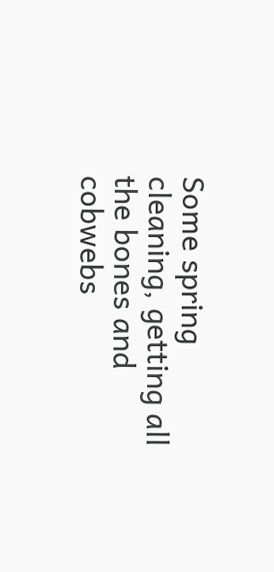Some spring cleaning, getting all the bones and cobwebs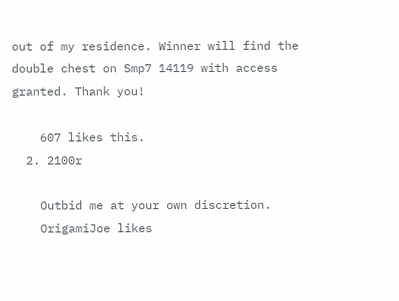out of my residence. Winner will find the double chest on Smp7 14119 with access granted. Thank you!

    607 likes this.
  2. 2100r

    Outbid me at your own discretion.
    OrigamiJoe likes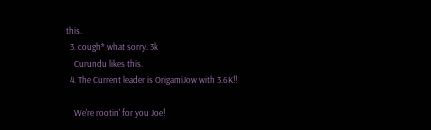this.
  3. cough* what sorry. 3k
    Curundu likes this.
  4. The Current leader is OrigamiJow with 3.6K!!

    We're rootin' for you Joe!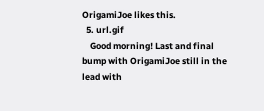OrigamiJoe likes this.
  5. url.gif
    Good morning! Last and final bump with OrigamiJoe still in the lead with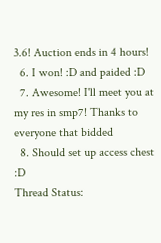3.6! Auction ends in 4 hours!
  6. I won! :D and paided :D
  7. Awesome! I'll meet you at my res in smp7! Thanks to everyone that bidded
  8. Should set up access chest :D
Thread Status: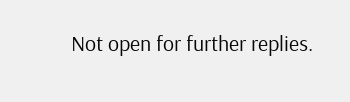Not open for further replies.